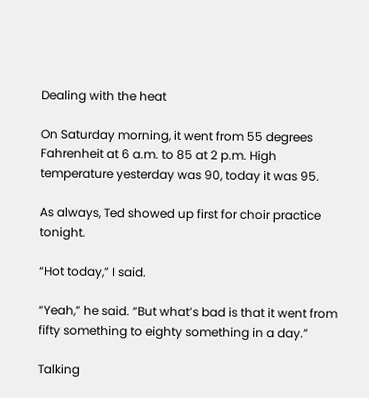Dealing with the heat

On Saturday morning, it went from 55 degrees Fahrenheit at 6 a.m. to 85 at 2 p.m. High temperature yesterday was 90, today it was 95.

As always, Ted showed up first for choir practice tonight.

“Hot today,” I said.

“Yeah,” he said. “But what’s bad is that it went from fifty something to eighty something in a day.”

Talking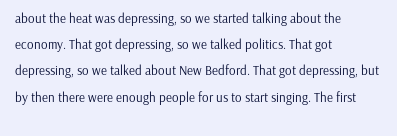about the heat was depressing, so we started talking about the economy. That got depressing, so we talked politics. That got depressing, so we talked about New Bedford. That got depressing, but by then there were enough people for us to start singing. The first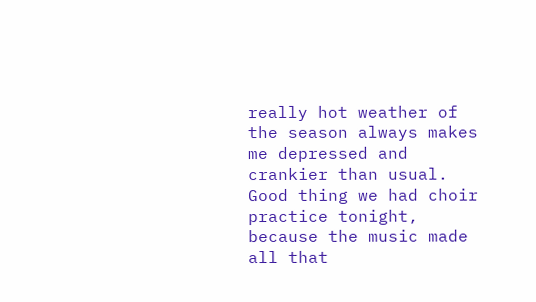really hot weather of the season always makes me depressed and crankier than usual. Good thing we had choir practice tonight, because the music made all that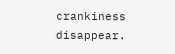crankiness disappear.